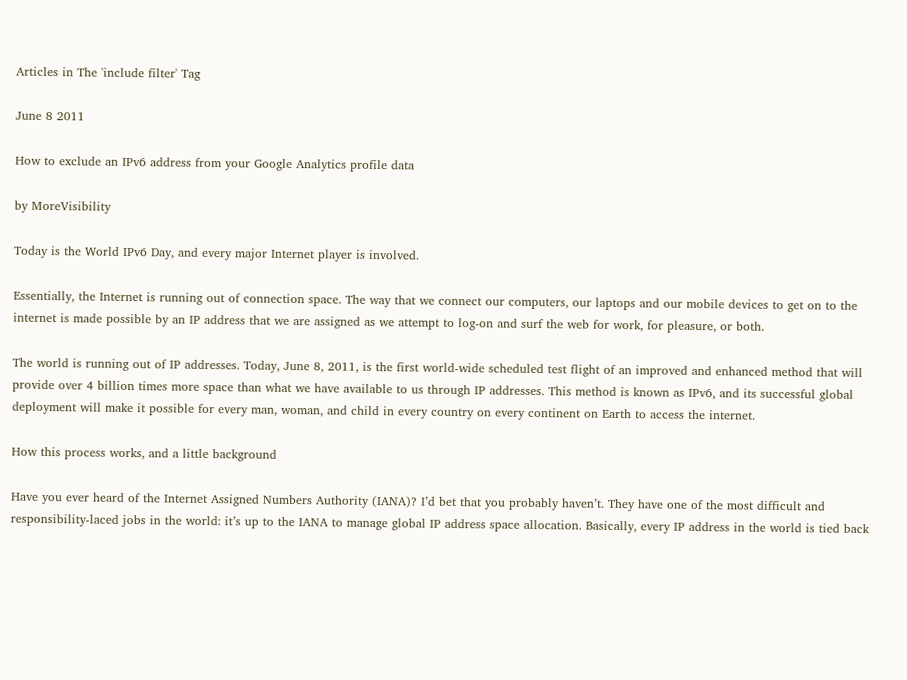Articles in The 'include filter' Tag

June 8 2011

How to exclude an IPv6 address from your Google Analytics profile data

by MoreVisibility

Today is the World IPv6 Day, and every major Internet player is involved.

Essentially, the Internet is running out of connection space. The way that we connect our computers, our laptops and our mobile devices to get on to the internet is made possible by an IP address that we are assigned as we attempt to log-on and surf the web for work, for pleasure, or both.

The world is running out of IP addresses. Today, June 8, 2011, is the first world-wide scheduled test flight of an improved and enhanced method that will provide over 4 billion times more space than what we have available to us through IP addresses. This method is known as IPv6, and its successful global deployment will make it possible for every man, woman, and child in every country on every continent on Earth to access the internet.

How this process works, and a little background

Have you ever heard of the Internet Assigned Numbers Authority (IANA)? I’d bet that you probably haven’t. They have one of the most difficult and responsibility-laced jobs in the world: it’s up to the IANA to manage global IP address space allocation. Basically, every IP address in the world is tied back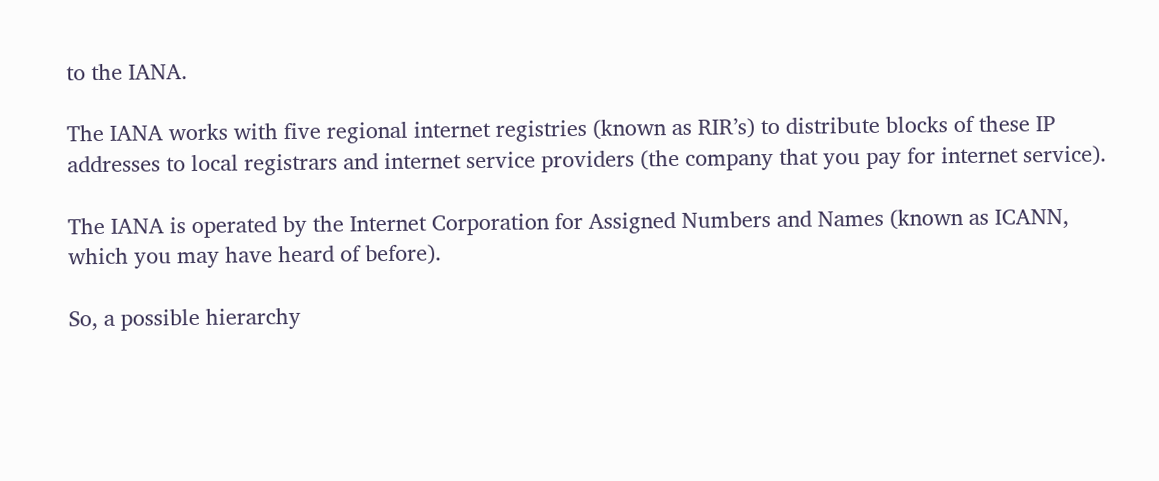to the IANA.

The IANA works with five regional internet registries (known as RIR’s) to distribute blocks of these IP addresses to local registrars and internet service providers (the company that you pay for internet service).

The IANA is operated by the Internet Corporation for Assigned Numbers and Names (known as ICANN, which you may have heard of before).

So, a possible hierarchy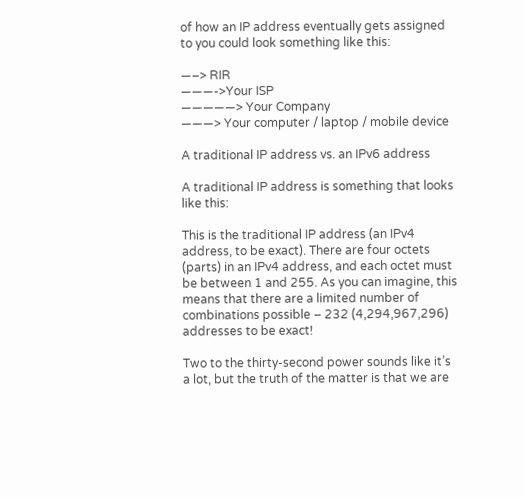of how an IP address eventually gets assigned to you could look something like this:

—–> RIR
———->Your ISP
—————> Your Company
———> Your computer / laptop / mobile device

A traditional IP address vs. an IPv6 address

A traditional IP address is something that looks like this:

This is the traditional IP address (an IPv4 address, to be exact). There are four octets (parts) in an IPv4 address, and each octet must be between 1 and 255. As you can imagine, this means that there are a limited number of combinations possible – 232 (4,294,967,296) addresses to be exact!

Two to the thirty-second power sounds like it’s a lot, but the truth of the matter is that we are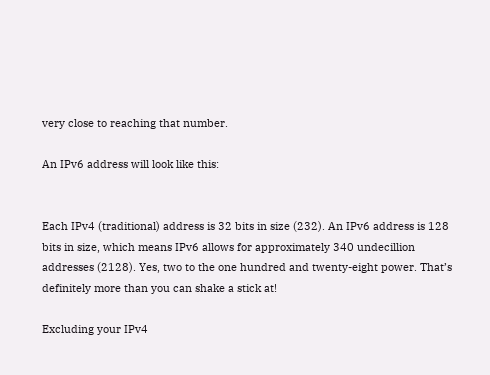very close to reaching that number.

An IPv6 address will look like this:


Each IPv4 (traditional) address is 32 bits in size (232). An IPv6 address is 128 bits in size, which means IPv6 allows for approximately 340 undecillion addresses (2128). Yes, two to the one hundred and twenty-eight power. That’s definitely more than you can shake a stick at!

Excluding your IPv4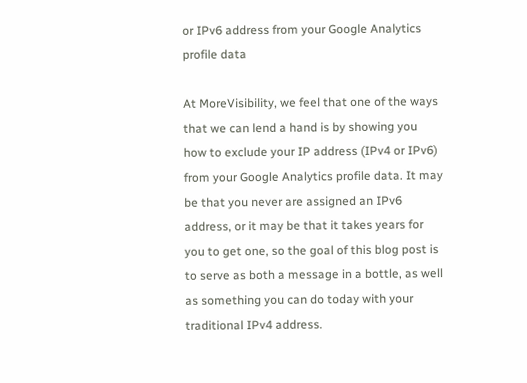or IPv6 address from your Google Analytics profile data

At MoreVisibility, we feel that one of the ways that we can lend a hand is by showing you how to exclude your IP address (IPv4 or IPv6) from your Google Analytics profile data. It may be that you never are assigned an IPv6 address, or it may be that it takes years for you to get one, so the goal of this blog post is to serve as both a message in a bottle, as well as something you can do today with your traditional IPv4 address.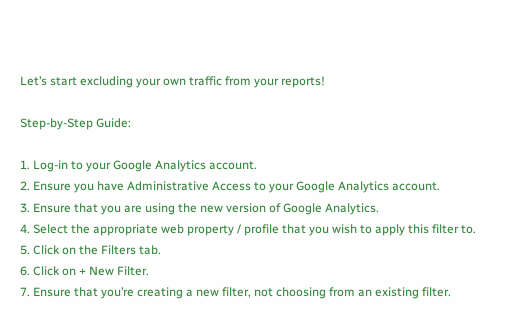Let’s start excluding your own traffic from your reports!

Step-by-Step Guide:

1. Log-in to your Google Analytics account.
2. Ensure you have Administrative Access to your Google Analytics account.
3. Ensure that you are using the new version of Google Analytics.
4. Select the appropriate web property / profile that you wish to apply this filter to.
5. Click on the Filters tab.
6. Click on + New Filter.
7. Ensure that you’re creating a new filter, not choosing from an existing filter.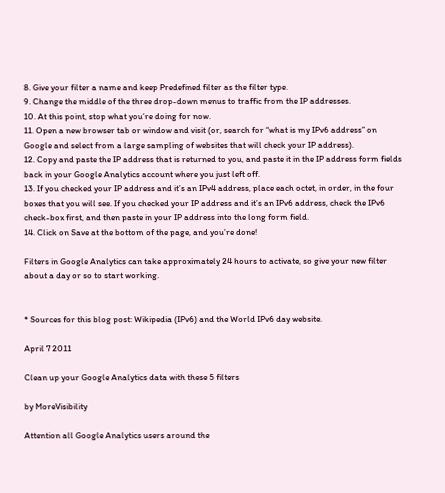8. Give your filter a name and keep Predefined filter as the filter type.
9. Change the middle of the three drop-down menus to traffic from the IP addresses.
10. At this point, stop what you’re doing for now.
11. Open a new browser tab or window and visit (or, search for “what is my IPv6 address” on Google and select from a large sampling of websites that will check your IP address).
12. Copy and paste the IP address that is returned to you, and paste it in the IP address form fields back in your Google Analytics account where you just left off.
13. If you checked your IP address and it’s an IPv4 address, place each octet, in order, in the four boxes that you will see. If you checked your IP address and it’s an IPv6 address, check the IPv6 check-box first, and then paste in your IP address into the long form field.
14. Click on Save at the bottom of the page, and you’re done!

Filters in Google Analytics can take approximately 24 hours to activate, so give your new filter about a day or so to start working.


* Sources for this blog post: Wikipedia (IPv6) and the World IPv6 day website.

April 7 2011

Clean up your Google Analytics data with these 5 filters

by MoreVisibility

Attention all Google Analytics users around the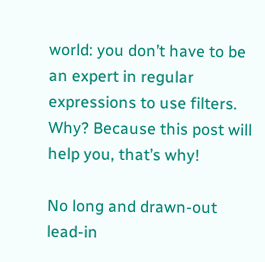world: you don’t have to be an expert in regular expressions to use filters. Why? Because this post will help you, that’s why!

No long and drawn-out lead-in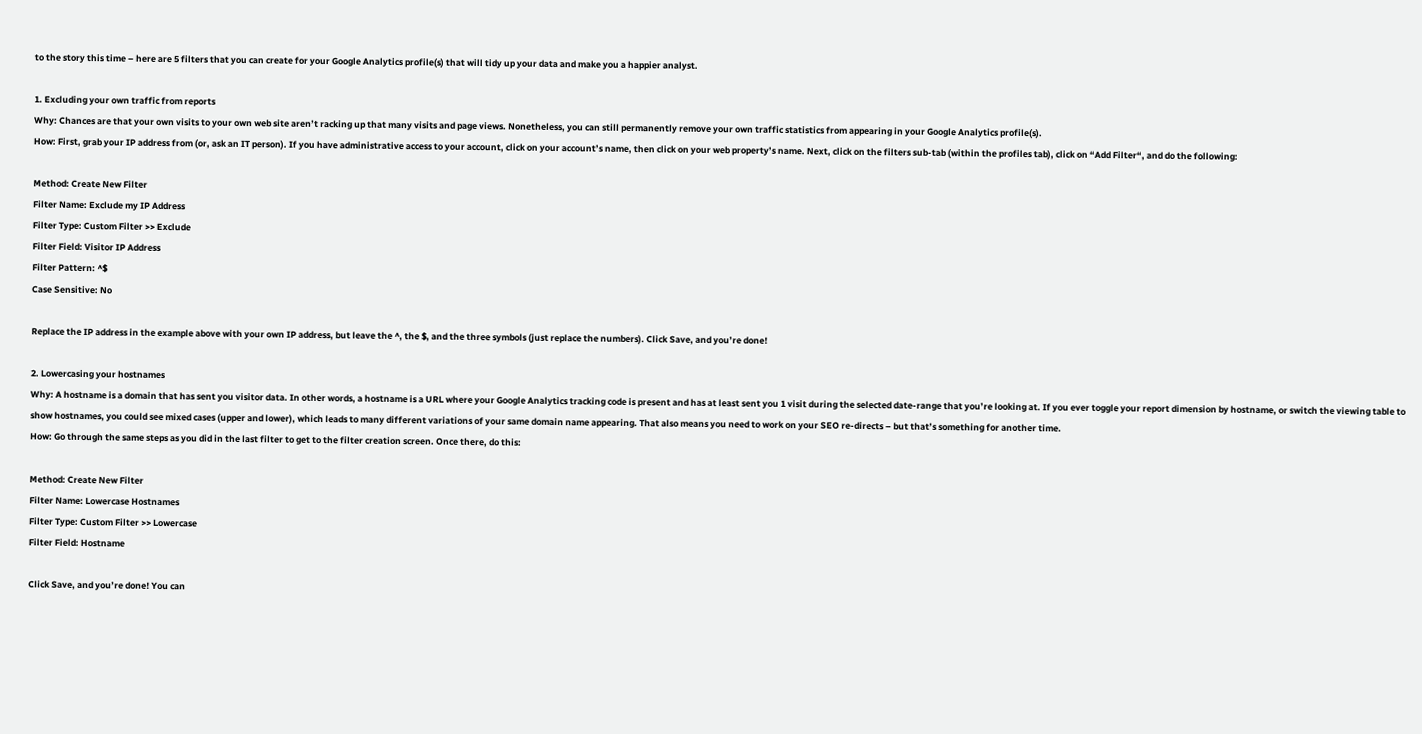to the story this time – here are 5 filters that you can create for your Google Analytics profile(s) that will tidy up your data and make you a happier analyst.

1. Excluding your own traffic from reports
Why: Chances are that your own visits to your own web site aren’t racking up that many visits and page views. Nonetheless, you can still permanently remove your own traffic statistics from appearing in your Google Analytics profile(s).
How: First, grab your IP address from (or, ask an IT person). If you have administrative access to your account, click on your account’s name, then click on your web property’s name. Next, click on the filters sub-tab (within the profiles tab), click on “Add Filter“, and do the following:

Method: Create New Filter
Filter Name: Exclude my IP Address
Filter Type: Custom Filter >> Exclude
Filter Field: Visitor IP Address
Filter Pattern: ^$
Case Sensitive: No

Replace the IP address in the example above with your own IP address, but leave the ^, the $, and the three symbols (just replace the numbers). Click Save, and you’re done!

2. Lowercasing your hostnames
Why: A hostname is a domain that has sent you visitor data. In other words, a hostname is a URL where your Google Analytics tracking code is present and has at least sent you 1 visit during the selected date-range that you’re looking at. If you ever toggle your report dimension by hostname, or switch the viewing table to show hostnames, you could see mixed cases (upper and lower), which leads to many different variations of your same domain name appearing. That also means you need to work on your SEO re-directs – but that’s something for another time.
How: Go through the same steps as you did in the last filter to get to the filter creation screen. Once there, do this:

Method: Create New Filter
Filter Name: Lowercase Hostnames
Filter Type: Custom Filter >> Lowercase
Filter Field: Hostname

Click Save, and you’re done! You can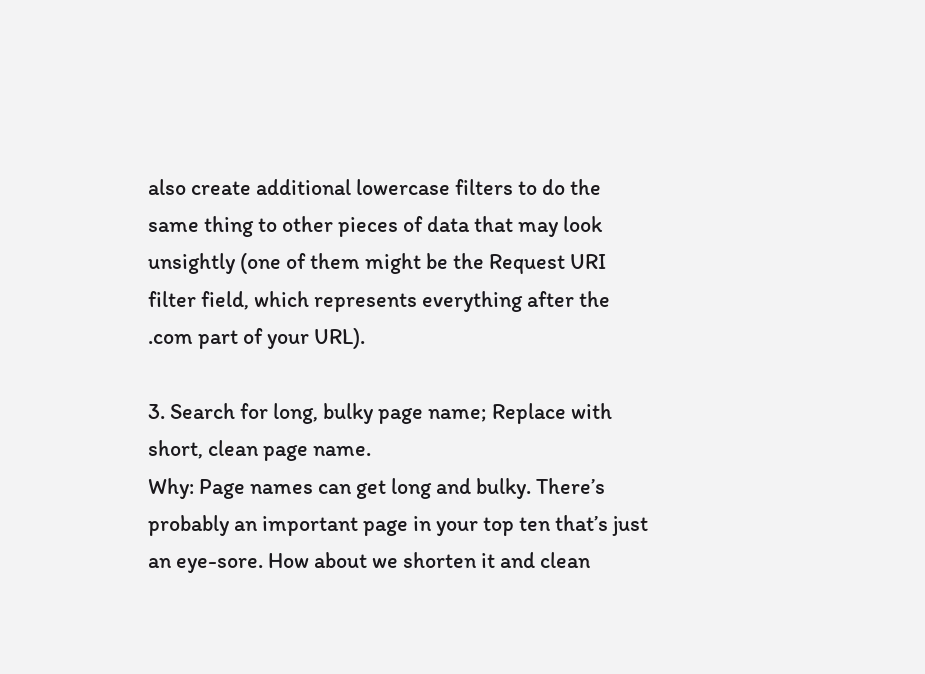also create additional lowercase filters to do the same thing to other pieces of data that may look unsightly (one of them might be the Request URI filter field, which represents everything after the .com part of your URL).

3. Search for long, bulky page name; Replace with short, clean page name.
Why: Page names can get long and bulky. There’s probably an important page in your top ten that’s just an eye-sore. How about we shorten it and clean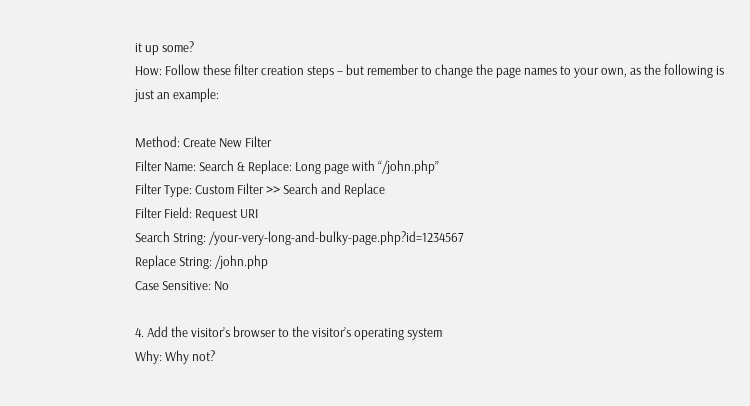it up some?
How: Follow these filter creation steps – but remember to change the page names to your own, as the following is just an example:

Method: Create New Filter
Filter Name: Search & Replace: Long page with “/john.php”
Filter Type: Custom Filter >> Search and Replace
Filter Field: Request URI
Search String: /your-very-long-and-bulky-page.php?id=1234567
Replace String: /john.php
Case Sensitive: No

4. Add the visitor’s browser to the visitor’s operating system
Why: Why not?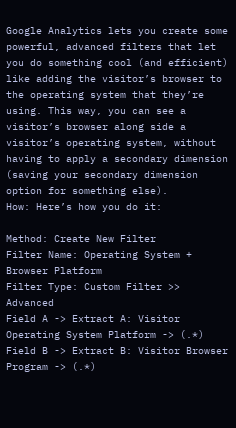Google Analytics lets you create some powerful, advanced filters that let you do something cool (and efficient) like adding the visitor’s browser to the operating system that they’re using. This way, you can see a visitor’s browser along side a visitor’s operating system, without having to apply a secondary dimension (saving your secondary dimension option for something else).
How: Here’s how you do it:

Method: Create New Filter
Filter Name: Operating System + Browser Platform
Filter Type: Custom Filter >> Advanced
Field A -> Extract A: Visitor Operating System Platform -> (.*)
Field B -> Extract B: Visitor Browser Program -> (.*)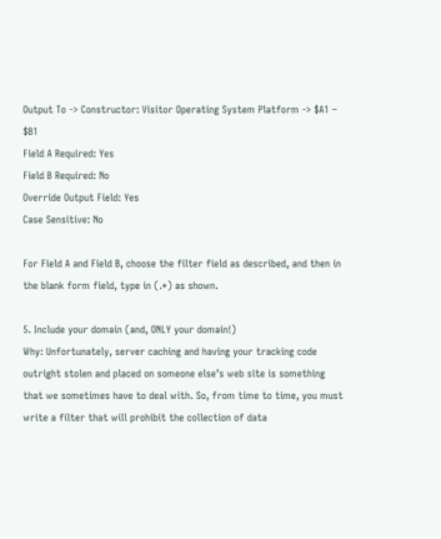Output To -> Constructor: Visitor Operating System Platform -> $A1 – $B1
Field A Required: Yes
Field B Required: No
Override Output Field: Yes
Case Sensitive: No

For Field A and Field B, choose the filter field as described, and then in the blank form field, type in (.*) as shown.

5. Include your domain (and, ONLY your domain!)
Why: Unfortunately, server caching and having your tracking code outright stolen and placed on someone else’s web site is something that we sometimes have to deal with. So, from time to time, you must write a filter that will prohibit the collection of data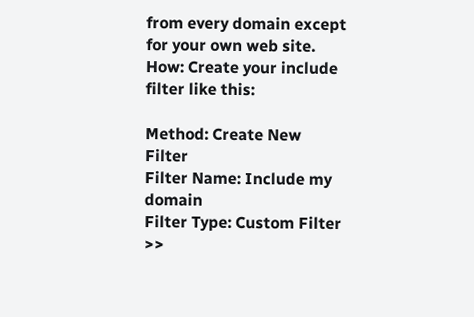from every domain except for your own web site.
How: Create your include filter like this:

Method: Create New Filter
Filter Name: Include my domain
Filter Type: Custom Filter >>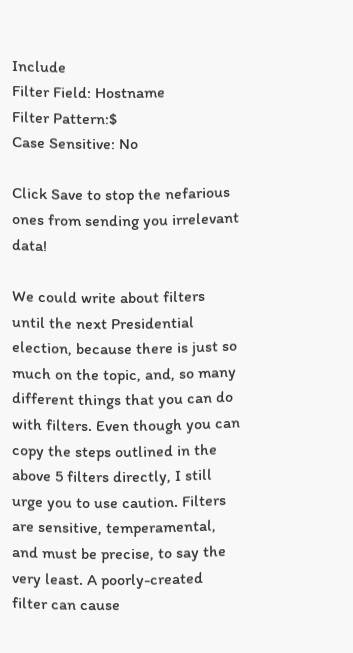Include
Filter Field: Hostname
Filter Pattern:$
Case Sensitive: No

Click Save to stop the nefarious ones from sending you irrelevant data!

We could write about filters until the next Presidential election, because there is just so much on the topic, and, so many different things that you can do with filters. Even though you can copy the steps outlined in the above 5 filters directly, I still urge you to use caution. Filters are sensitive, temperamental, and must be precise, to say the very least. A poorly-created filter can cause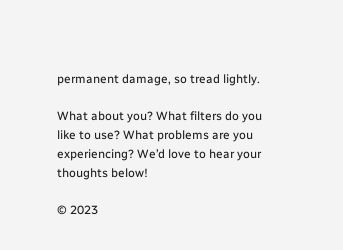permanent damage, so tread lightly.

What about you? What filters do you like to use? What problems are you experiencing? We’d love to hear your thoughts below!

© 2023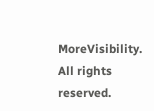MoreVisibility. All rights reserved.